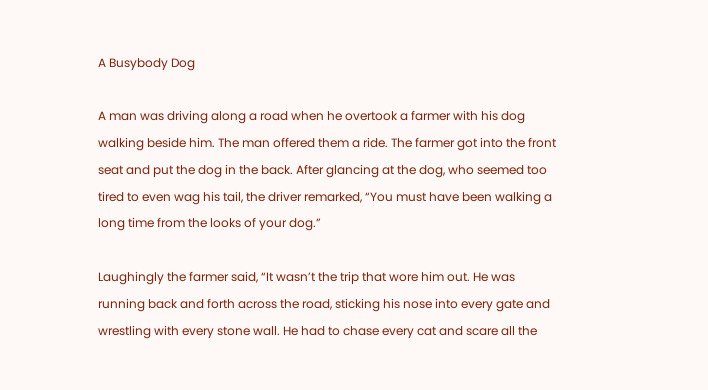A Busybody Dog

A man was driving along a road when he overtook a farmer with his dog walking beside him. The man offered them a ride. The farmer got into the front seat and put the dog in the back. After glancing at the dog, who seemed too tired to even wag his tail, the driver remarked, “You must have been walking a long time from the looks of your dog.”

Laughingly the farmer said, “It wasn’t the trip that wore him out. He was running back and forth across the road, sticking his nose into every gate and wrestling with every stone wall. He had to chase every cat and scare all the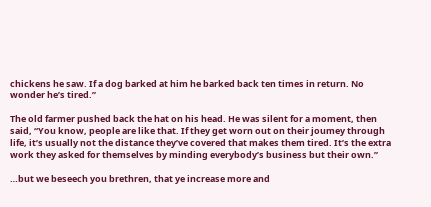chickens he saw. If a dog barked at him he barked back ten times in return. No wonder he’s tired.”

The old farmer pushed back the hat on his head. He was silent for a moment, then said, “You know, people are like that. If they get worn out on their joumey through life, it’s usually not the distance they’ve covered that makes them tired. It’s the extra work they asked for themselves by minding everybody’s business but their own.”

…but we beseech you brethren, that ye increase more and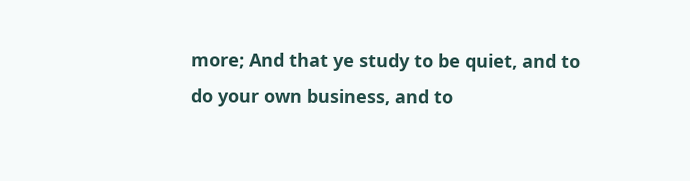more; And that ye study to be quiet, and to do your own business, and to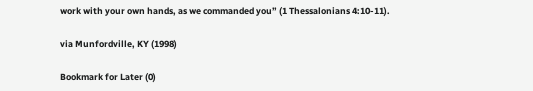work with your own hands, as we commanded you” (1 Thessalonians 4:10-11).

via Munfordville, KY (1998)

Bookmark for Later (0)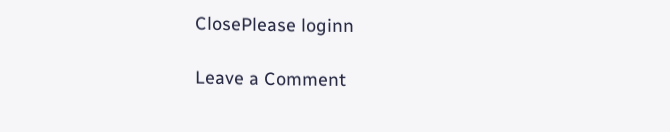ClosePlease loginn

Leave a Comment